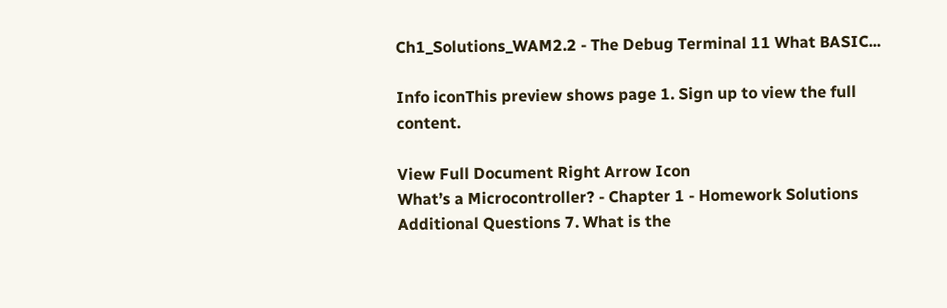Ch1_Solutions_WAM2.2 - The Debug Terminal 11 What BASIC...

Info iconThis preview shows page 1. Sign up to view the full content.

View Full Document Right Arrow Icon
What’s a Microcontroller? - Chapter 1 - Homework Solutions Additional Questions 7. What is the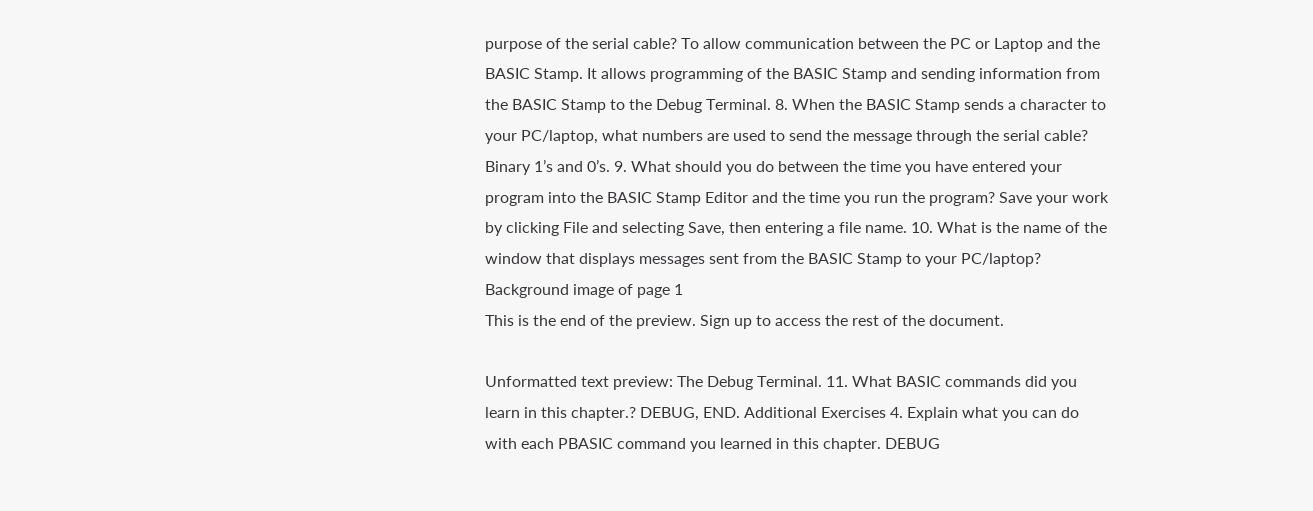purpose of the serial cable? To allow communication between the PC or Laptop and the BASIC Stamp. It allows programming of the BASIC Stamp and sending information from the BASIC Stamp to the Debug Terminal. 8. When the BASIC Stamp sends a character to your PC/laptop, what numbers are used to send the message through the serial cable? Binary 1’s and 0’s. 9. What should you do between the time you have entered your program into the BASIC Stamp Editor and the time you run the program? Save your work by clicking File and selecting Save, then entering a file name. 10. What is the name of the window that displays messages sent from the BASIC Stamp to your PC/laptop?
Background image of page 1
This is the end of the preview. Sign up to access the rest of the document.

Unformatted text preview: The Debug Terminal. 11. What BASIC commands did you learn in this chapter.? DEBUG, END. Additional Exercises 4. Explain what you can do with each PBASIC command you learned in this chapter. DEBUG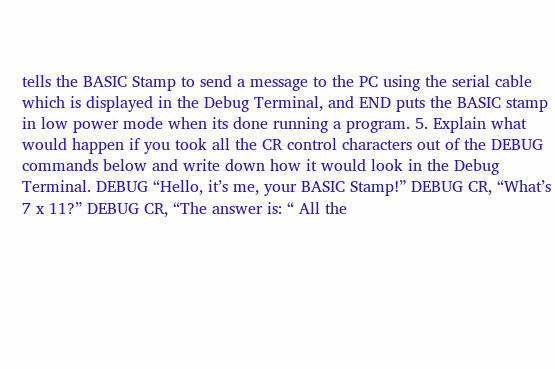tells the BASIC Stamp to send a message to the PC using the serial cable which is displayed in the Debug Terminal, and END puts the BASIC stamp in low power mode when its done running a program. 5. Explain what would happen if you took all the CR control characters out of the DEBUG commands below and write down how it would look in the Debug Terminal. DEBUG “Hello, it’s me, your BASIC Stamp!” DEBUG CR, “What’s 7 x 11?” DEBUG CR, “The answer is: “ All the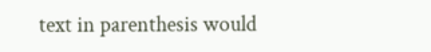text in parenthesis would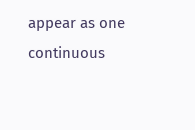appear as one continuous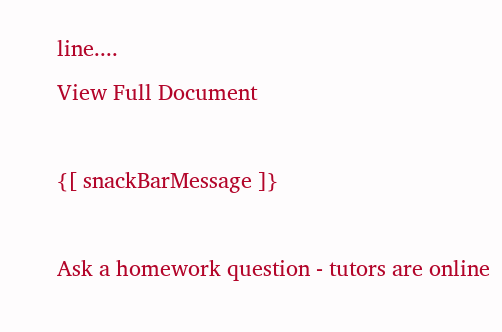line....
View Full Document

{[ snackBarMessage ]}

Ask a homework question - tutors are online